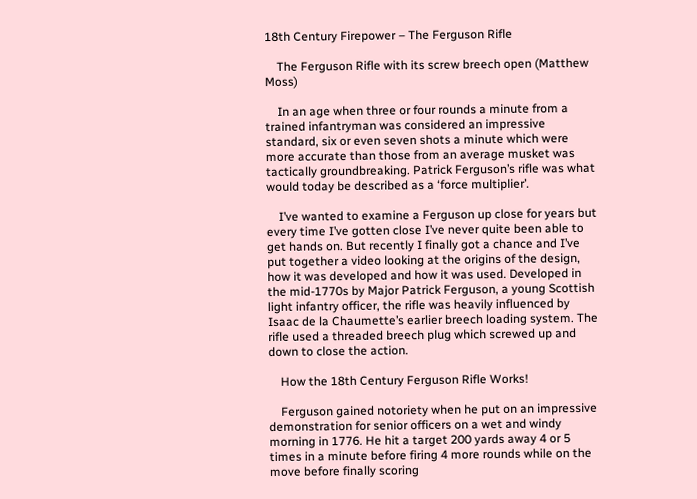18th Century Firepower – The Ferguson Rifle

    The Ferguson Rifle with its screw breech open (Matthew Moss)

    In an age when three or four rounds a minute from a trained infantryman was considered an impressive standard, six or even seven shots a minute which were more accurate than those from an average musket was tactically groundbreaking. Patrick Ferguson’s rifle was what would today be described as a ‘force multiplier’.

    I’ve wanted to examine a Ferguson up close for years but every time I’ve gotten close I’ve never quite been able to get hands on. But recently I finally got a chance and I’ve put together a video looking at the origins of the design, how it was developed and how it was used. Developed in the mid-1770s by Major Patrick Ferguson, a young Scottish light infantry officer, the rifle was heavily influenced by Isaac de la Chaumette’s earlier breech loading system. The rifle used a threaded breech plug which screwed up and down to close the action.

    How the 18th Century Ferguson Rifle Works!

    Ferguson gained notoriety when he put on an impressive demonstration for senior officers on a wet and windy morning in 1776. He hit a target 200 yards away 4 or 5 times in a minute before firing 4 more rounds while on the move before finally scoring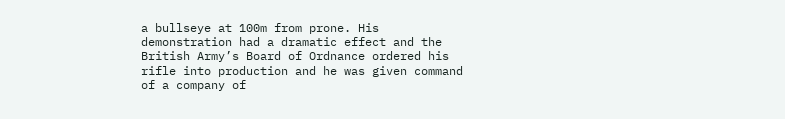a bullseye at 100m from prone. His demonstration had a dramatic effect and the British Army’s Board of Ordnance ordered his rifle into production and he was given command of a company of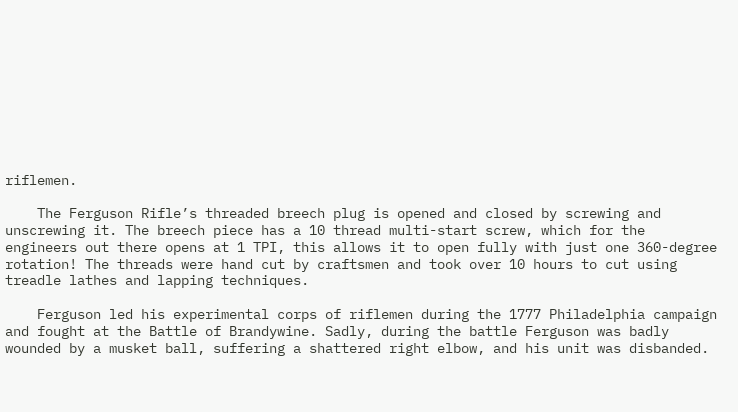riflemen.

    The Ferguson Rifle’s threaded breech plug is opened and closed by screwing and unscrewing it. The breech piece has a 10 thread multi-start screw, which for the engineers out there opens at 1 TPI, this allows it to open fully with just one 360-degree rotation! The threads were hand cut by craftsmen and took over 10 hours to cut using treadle lathes and lapping techniques.

    Ferguson led his experimental corps of riflemen during the 1777 Philadelphia campaign and fought at the Battle of Brandywine. Sadly, during the battle Ferguson was badly wounded by a musket ball, suffering a shattered right elbow, and his unit was disbanded.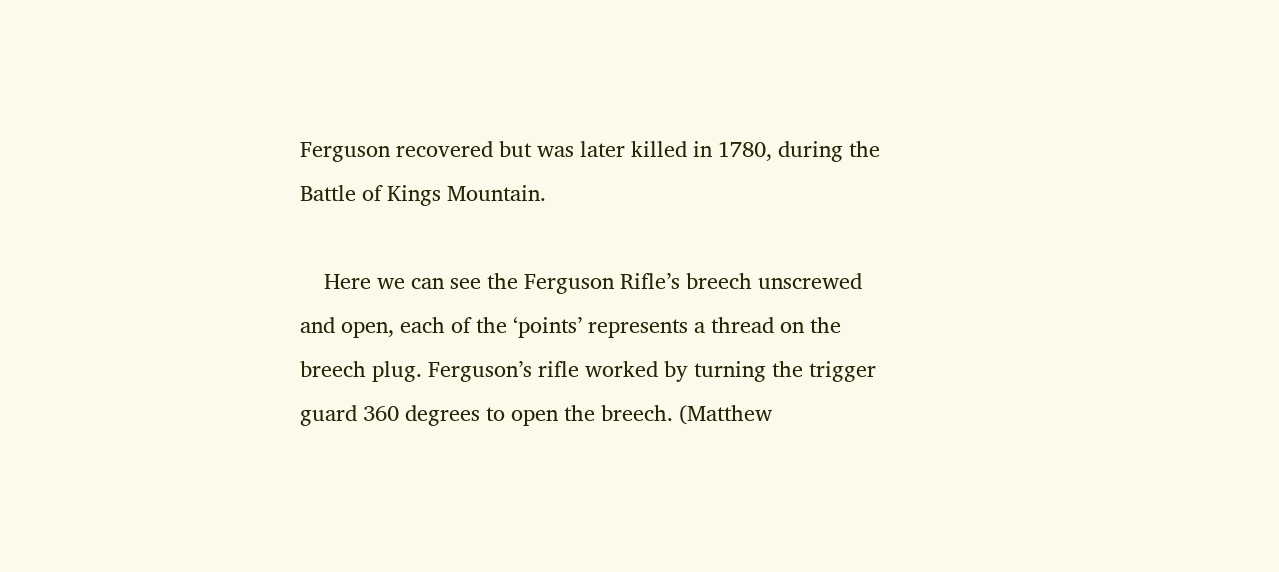Ferguson recovered but was later killed in 1780, during the Battle of Kings Mountain.

    Here we can see the Ferguson Rifle’s breech unscrewed and open, each of the ‘points’ represents a thread on the breech plug. Ferguson’s rifle worked by turning the trigger guard 360 degrees to open the breech. (Matthew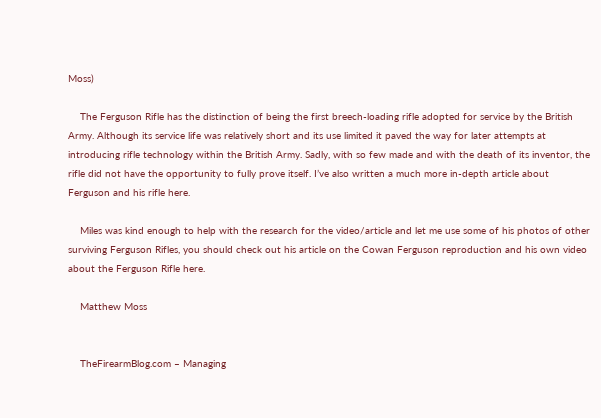Moss)

    The Ferguson Rifle has the distinction of being the first breech-loading rifle adopted for service by the British Army. Although its service life was relatively short and its use limited it paved the way for later attempts at introducing rifle technology within the British Army. Sadly, with so few made and with the death of its inventor, the rifle did not have the opportunity to fully prove itself. I’ve also written a much more in-depth article about Ferguson and his rifle here.

    Miles was kind enough to help with the research for the video/article and let me use some of his photos of other surviving Ferguson Rifles, you should check out his article on the Cowan Ferguson reproduction and his own video about the Ferguson Rifle here.

    Matthew Moss


    TheFirearmBlog.com – Managing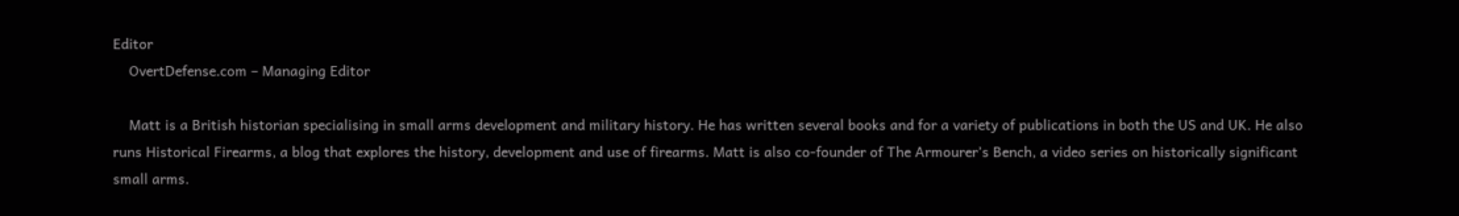Editor
    OvertDefense.com – Managing Editor

    Matt is a British historian specialising in small arms development and military history. He has written several books and for a variety of publications in both the US and UK. He also runs Historical Firearms, a blog that explores the history, development and use of firearms. Matt is also co-founder of The Armourer’s Bench, a video series on historically significant small arms.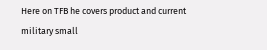Here on TFB he covers product and current military small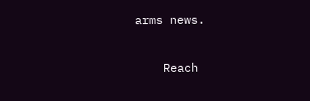arms news.

    Reach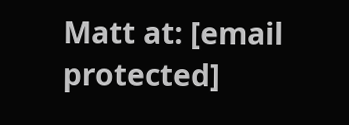Matt at: [email protected]